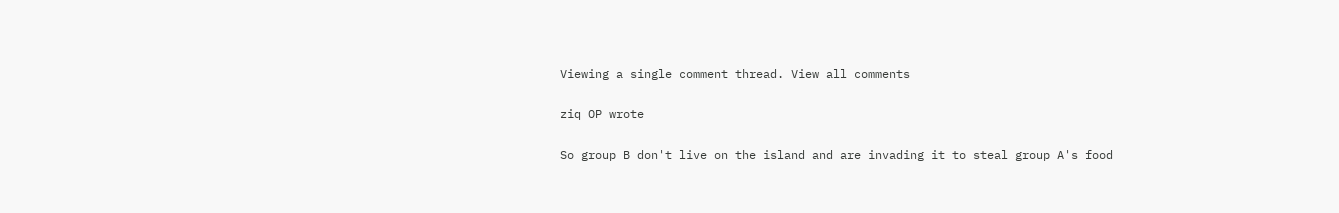Viewing a single comment thread. View all comments

ziq OP wrote

So group B don't live on the island and are invading it to steal group A's food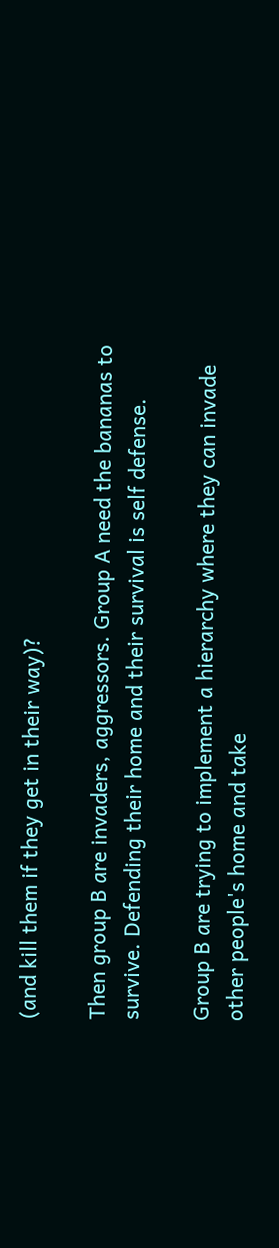(and kill them if they get in their way)?

Then group B are invaders, aggressors. Group A need the bananas to survive. Defending their home and their survival is self defense.

Group B are trying to implement a hierarchy where they can invade other people's home and take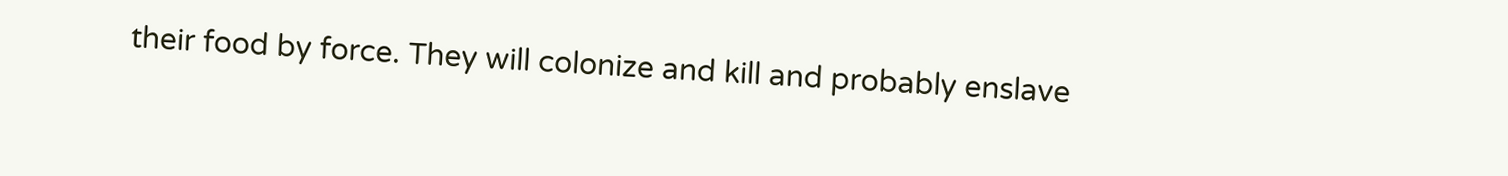their food by force. They will colonize and kill and probably enslave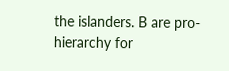the islanders. B are pro-hierarchy for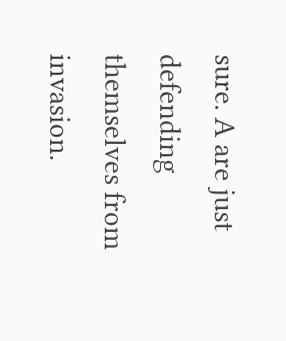sure. A are just defending themselves from invasion.